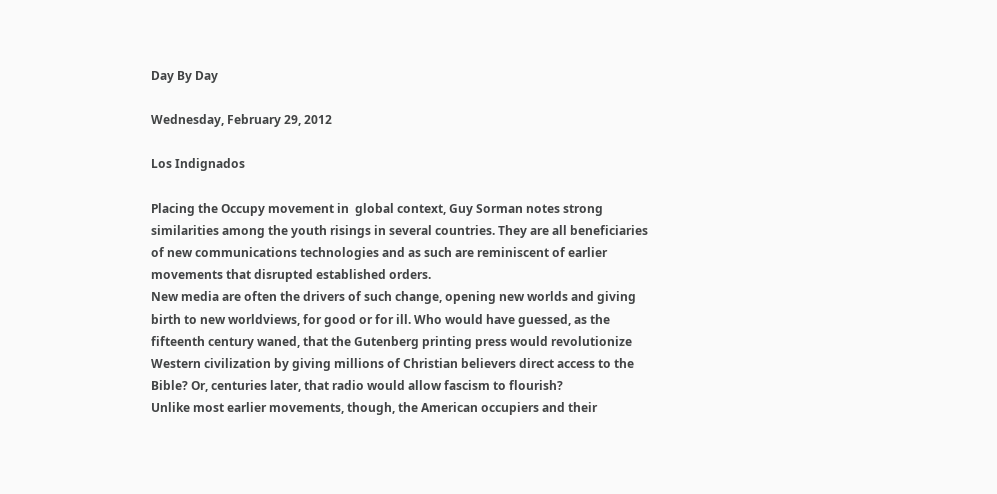Day By Day

Wednesday, February 29, 2012

Los Indignados

Placing the Occupy movement in  global context, Guy Sorman notes strong similarities among the youth risings in several countries. They are all beneficiaries of new communications technologies and as such are reminiscent of earlier movements that disrupted established orders.
New media are often the drivers of such change, opening new worlds and giving birth to new worldviews, for good or for ill. Who would have guessed, as the fifteenth century waned, that the Gutenberg printing press would revolutionize Western civilization by giving millions of Christian believers direct access to the Bible? Or, centuries later, that radio would allow fascism to flourish?
Unlike most earlier movements, though, the American occupiers and their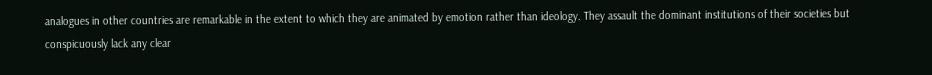analogues in other countries are remarkable in the extent to which they are animated by emotion rather than ideology. They assault the dominant institutions of their societies but conspicuously lack any clear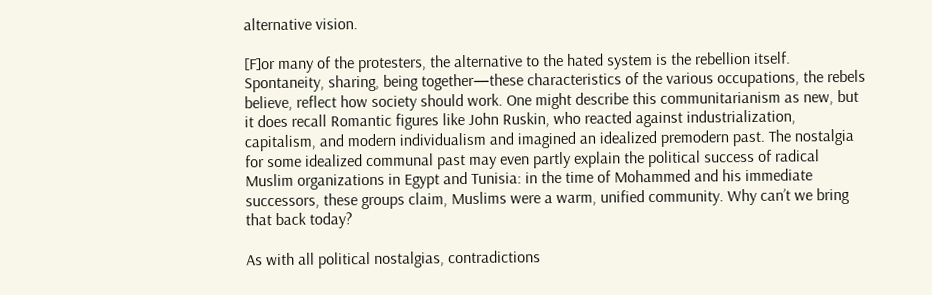alternative vision.

[F]or many of the protesters, the alternative to the hated system is the rebellion itself. Spontaneity, sharing, being together—these characteristics of the various occupations, the rebels believe, reflect how society should work. One might describe this communitarianism as new, but it does recall Romantic figures like John Ruskin, who reacted against industrialization, capitalism, and modern individualism and imagined an idealized premodern past. The nostalgia for some idealized communal past may even partly explain the political success of radical Muslim organizations in Egypt and Tunisia: in the time of Mohammed and his immediate successors, these groups claim, Muslims were a warm, unified community. Why can’t we bring that back today?

As with all political nostalgias, contradictions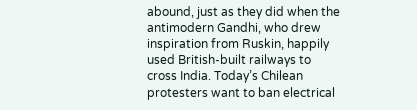abound, just as they did when the antimodern Gandhi, who drew inspiration from Ruskin, happily used British-built railways to cross India. Today’s Chilean protesters want to ban electrical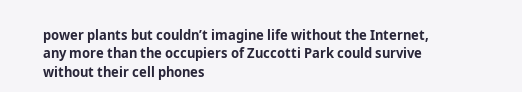power plants but couldn’t imagine life without the Internet, any more than the occupiers of Zuccotti Park could survive without their cell phones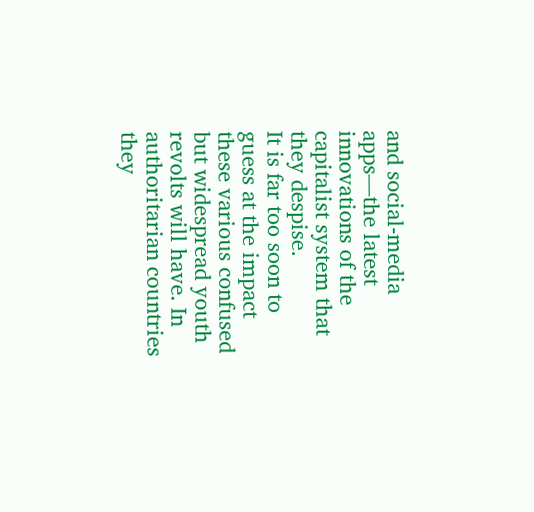and social-media apps—the latest innovations of the capitalist system that they despise.
It is far too soon to guess at the impact these various confused but widespread youth revolts will have. In authoritarian countries they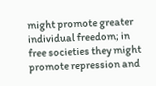might promote greater individual freedom; in free societies they might promote repression and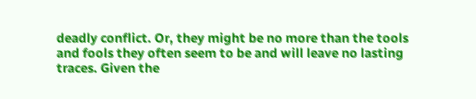deadly conflict. Or, they might be no more than the tools and fools they often seem to be and will leave no lasting traces. Given the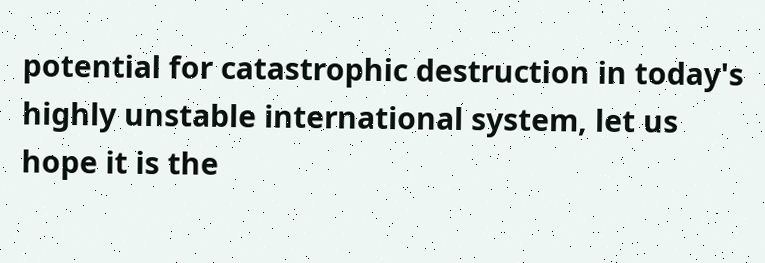potential for catastrophic destruction in today's highly unstable international system, let us hope it is the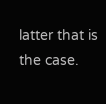latter that is the case.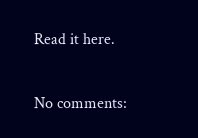Read it here.

No comments: